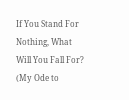If You Stand For Nothing, What Will You Fall For? (My Ode to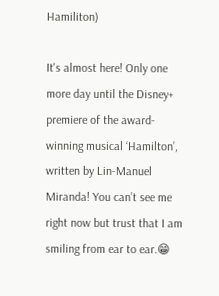Hamiliton)

It's almost here! Only one more day until the Disney+ premiere of the award-winning musical ‘Hamilton’, written by Lin-Manuel Miranda! You can’t see me right now but trust that I am smiling from ear to ear.😁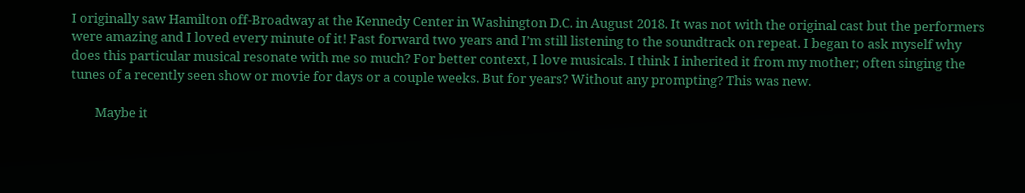I originally saw Hamilton off-Broadway at the Kennedy Center in Washington D.C. in August 2018. It was not with the original cast but the performers were amazing and I loved every minute of it! Fast forward two years and I’m still listening to the soundtrack on repeat. I began to ask myself why does this particular musical resonate with me so much? For better context, I love musicals. I think I inherited it from my mother; often singing the tunes of a recently seen show or movie for days or a couple weeks. But for years? Without any prompting? This was new.

        Maybe it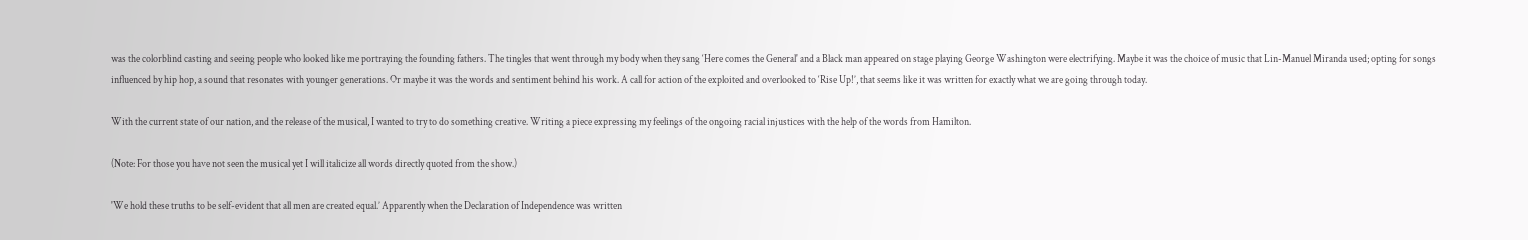was the colorblind casting and seeing people who looked like me portraying the founding fathers. The tingles that went through my body when they sang ‘Here comes the General' and a Black man appeared on stage playing George Washington were electrifying. Maybe it was the choice of music that Lin-Manuel Miranda used; opting for songs influenced by hip hop, a sound that resonates with younger generations. Or maybe it was the words and sentiment behind his work. A call for action of the exploited and overlooked to ‘Rise Up!’, that seems like it was written for exactly what we are going through today.

With the current state of our nation, and the release of the musical, I wanted to try to do something creative. Writing a piece expressing my feelings of the ongoing racial injustices with the help of the words from Hamilton.

(Note: For those you have not seen the musical yet I will italicize all words directly quoted from the show.)

'We hold these truths to be self-evident that all men are created equal.’ Apparently when the Declaration of Independence was written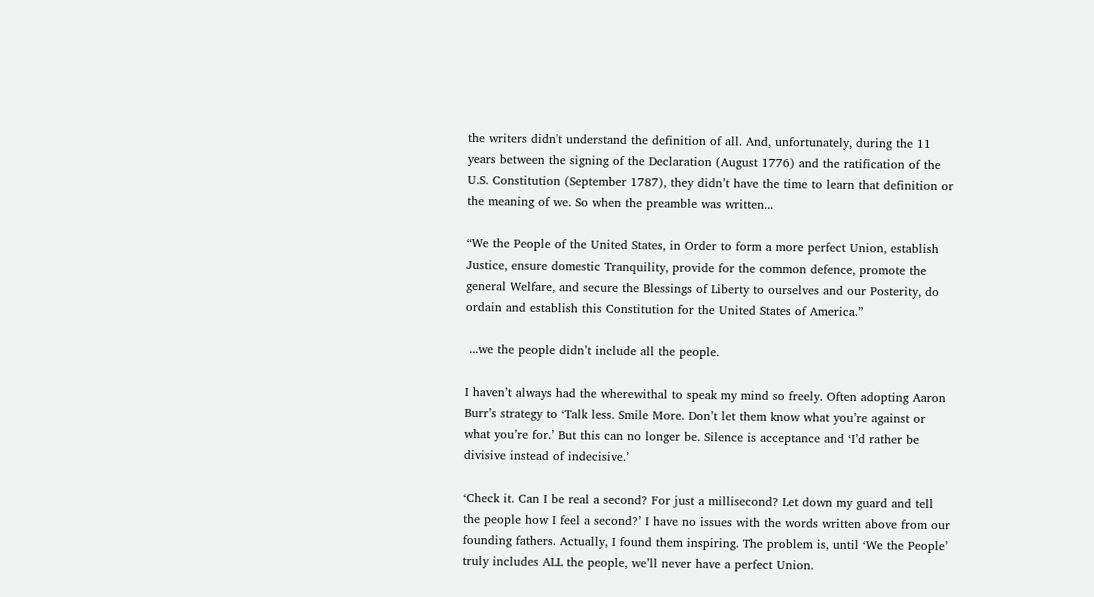the writers didn't understand the definition of all. And, unfortunately, during the 11 years between the signing of the Declaration (August 1776) and the ratification of the U.S. Constitution (September 1787), they didn’t have the time to learn that definition or the meaning of we. So when the preamble was written...

“We the People of the United States, in Order to form a more perfect Union, establish Justice, ensure domestic Tranquility, provide for the common defence, promote the general Welfare, and secure the Blessings of Liberty to ourselves and our Posterity, do ordain and establish this Constitution for the United States of America.”

 ...we the people didn’t include all the people.

I haven’t always had the wherewithal to speak my mind so freely. Often adopting Aaron Burr’s strategy to ‘Talk less. Smile More. Don’t let them know what you’re against or what you’re for.’ But this can no longer be. Silence is acceptance and ‘I’d rather be divisive instead of indecisive.’

‘Check it. Can I be real a second? For just a millisecond? Let down my guard and tell the people how I feel a second?’ I have no issues with the words written above from our founding fathers. Actually, I found them inspiring. The problem is, until ‘We the People’ truly includes ALL the people, we’ll never have a perfect Union.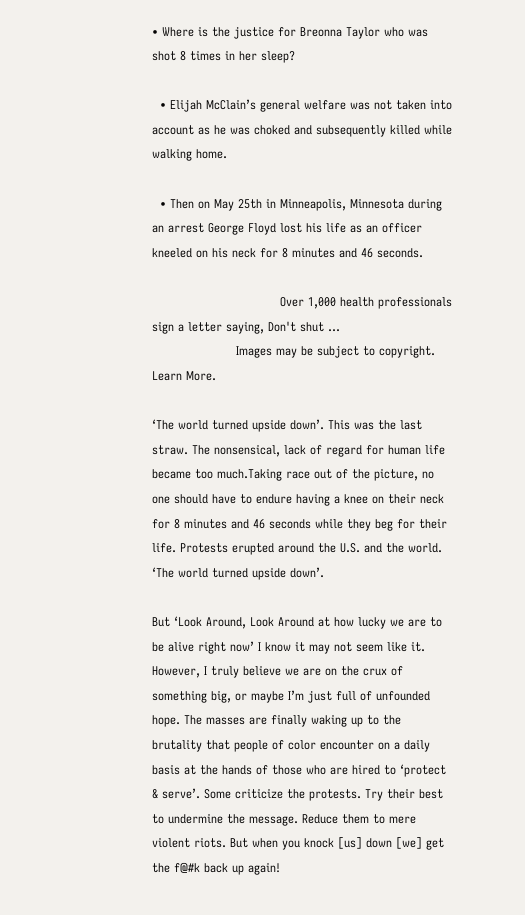• Where is the justice for Breonna Taylor who was shot 8 times in her sleep?

  • Elijah McClain’s general welfare was not taken into account as he was choked and subsequently killed while walking home.

  • Then on May 25th in Minneapolis, Minnesota during an arrest George Floyd lost his life as an officer kneeled on his neck for 8 minutes and 46 seconds.

                                Over 1,000 health professionals sign a letter saying, Don't shut ...
                     Images may be subject to copyright. Learn More.

‘The world turned upside down’. This was the last straw. The nonsensical, lack of regard for human life became too much.Taking race out of the picture, no one should have to endure having a knee on their neck for 8 minutes and 46 seconds while they beg for their life. Protests erupted around the U.S. and the world. ‘The world turned upside down’.

But ‘Look Around, Look Around at how lucky we are to be alive right now’ I know it may not seem like it. However, I truly believe we are on the crux of something big, or maybe I’m just full of unfounded hope. The masses are finally waking up to the brutality that people of color encounter on a daily basis at the hands of those who are hired to ‘protect & serve’. Some criticize the protests. Try their best to undermine the message. Reduce them to mere violent riots. But when you knock [us] down [we] get the f@#k back up again!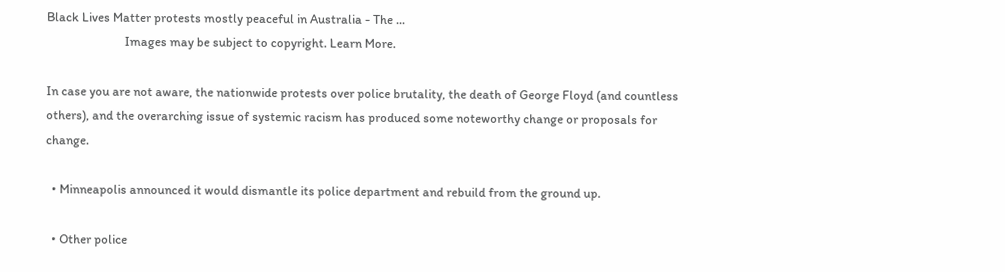Black Lives Matter protests mostly peaceful in Australia - The ...
                          Images may be subject to copyright. Learn More.

In case you are not aware, the nationwide protests over police brutality, the death of George Floyd (and countless others), and the overarching issue of systemic racism has produced some noteworthy change or proposals for change.

  • Minneapolis announced it would dismantle its police department and rebuild from the ground up.

  • Other police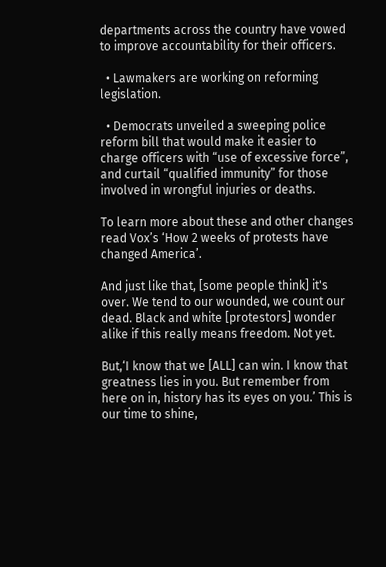departments across the country have vowed to improve accountability for their officers.

  • Lawmakers are working on reforming legislation.

  • Democrats unveiled a sweeping police reform bill that would make it easier to charge officers with “use of excessive force”, and curtail “qualified immunity” for those involved in wrongful injuries or deaths.

To learn more about these and other changes read Vox’s ‘How 2 weeks of protests have changed America’.

And just like that, [some people think] it's over. We tend to our wounded, we count our dead. Black and white [protestors] wonder alike if this really means freedom. Not yet.

But,‘I know that we [ALL] can win. I know that greatness lies in you. But remember from here on in, history has its eyes on you.’ This is our time to shine,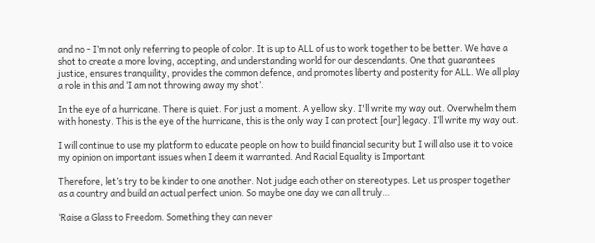and no - I’m not only referring to people of color. It is up to ALL of us to work together to be better. We have a shot to create a more loving, accepting, and understanding world for our descendants. One that guarantees justice, ensures tranquility, provides the common defence, and promotes liberty and posterity for ALL. We all play a role in this and ‘I am not throwing away my shot’.

In the eye of a hurricane. There is quiet. For just a moment. A yellow sky. I'll write my way out. Overwhelm them with honesty. This is the eye of the hurricane, this is the only way I can protect [our] legacy. I’ll write my way out.

I will continue to use my platform to educate people on how to build financial security but I will also use it to voice my opinion on important issues when I deem it warranted. And Racial Equality is Important

Therefore, let’s try to be kinder to one another. Not judge each other on stereotypes. Let us prosper together as a country and build an actual perfect union. So maybe one day we can all truly…

‘Raise a Glass to Freedom. Something they can never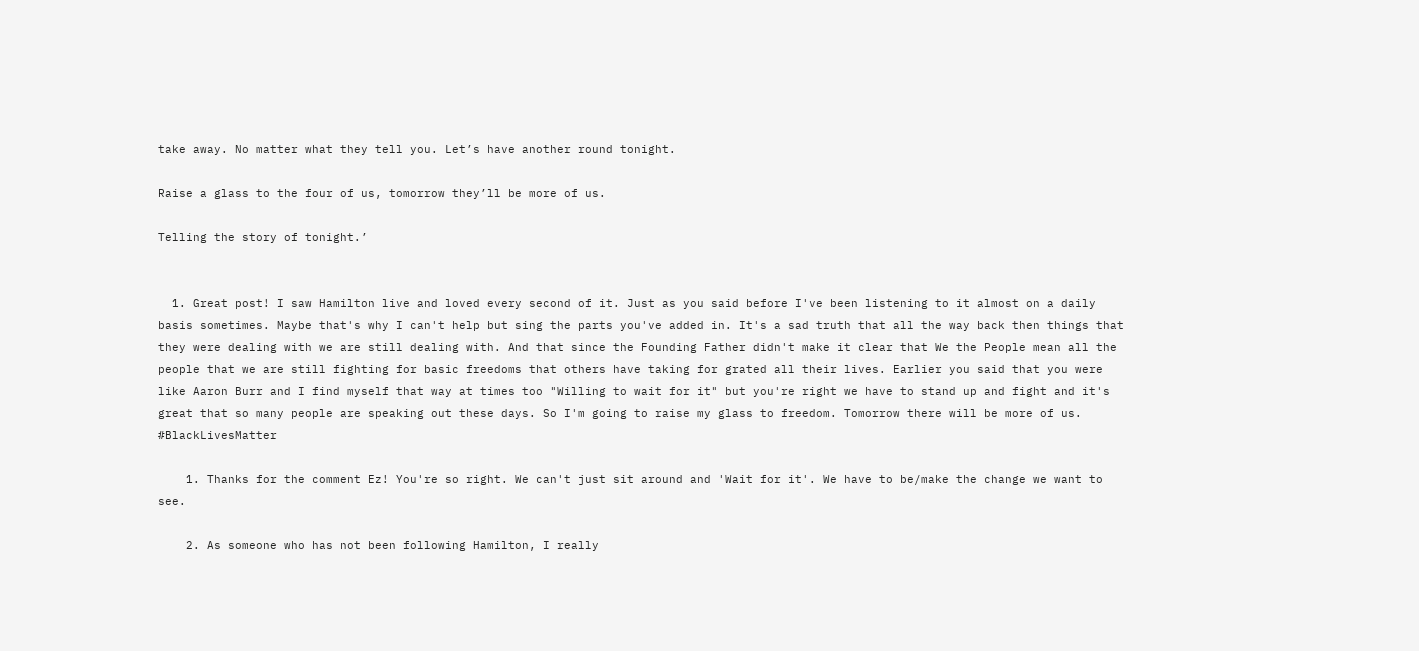take away. No matter what they tell you. Let’s have another round tonight.

Raise a glass to the four of us, tomorrow they’ll be more of us.

Telling the story of tonight.’


  1. Great post! I saw Hamilton live and loved every second of it. Just as you said before I've been listening to it almost on a daily basis sometimes. Maybe that's why I can't help but sing the parts you've added in. It's a sad truth that all the way back then things that they were dealing with we are still dealing with. And that since the Founding Father didn't make it clear that We the People mean all the people that we are still fighting for basic freedoms that others have taking for grated all their lives. Earlier you said that you were like Aaron Burr and I find myself that way at times too "Willing to wait for it" but you're right we have to stand up and fight and it's great that so many people are speaking out these days. So I'm going to raise my glass to freedom. Tomorrow there will be more of us. #BlackLivesMatter

    1. Thanks for the comment Ez! You're so right. We can't just sit around and 'Wait for it'. We have to be/make the change we want to see.

    2. As someone who has not been following Hamilton, I really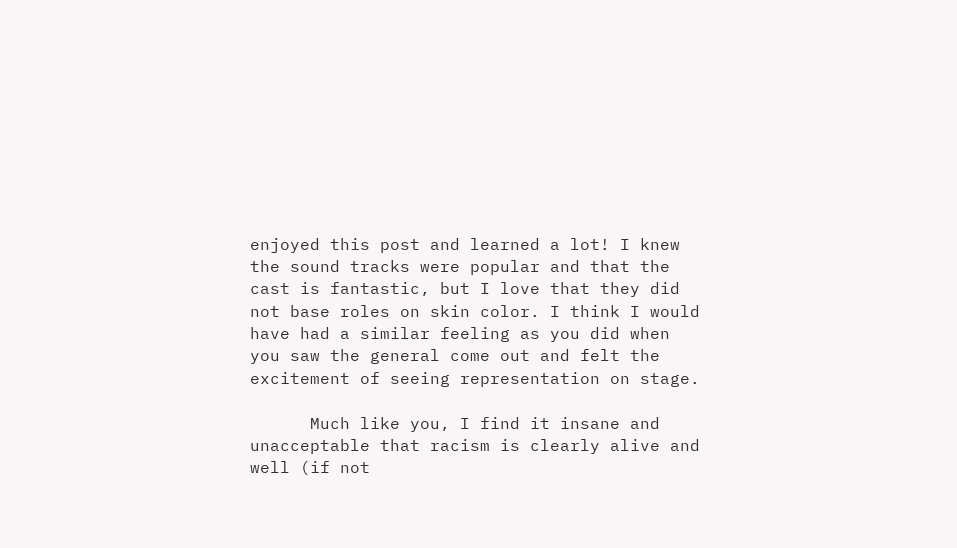enjoyed this post and learned a lot! I knew the sound tracks were popular and that the cast is fantastic, but I love that they did not base roles on skin color. I think I would have had a similar feeling as you did when you saw the general come out and felt the excitement of seeing representation on stage.

      Much like you, I find it insane and unacceptable that racism is clearly alive and well (if not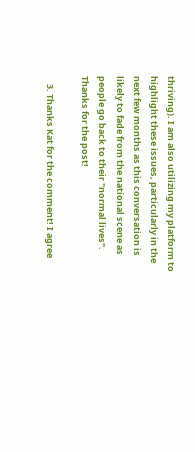thriving). I am also utilizing my platform to highlight these issues, particularly in the next few months as this conversation is likely to fade from the national scene as people go back to their "normal lives". Thanks for the post!

    3. Thanks Kat for the comment! I agree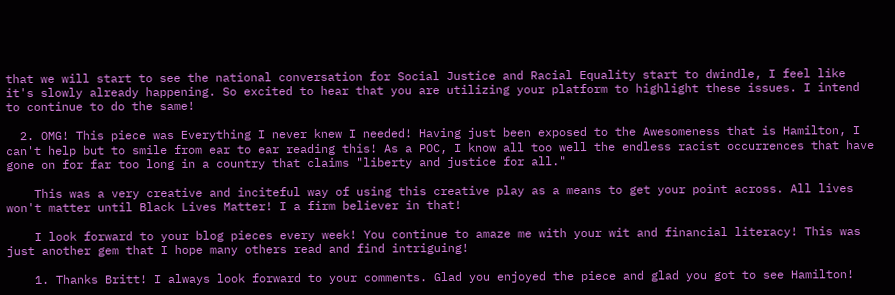that we will start to see the national conversation for Social Justice and Racial Equality start to dwindle, I feel like it's slowly already happening. So excited to hear that you are utilizing your platform to highlight these issues. I intend to continue to do the same!

  2. OMG! This piece was Everything I never knew I needed! Having just been exposed to the Awesomeness that is Hamilton, I can't help but to smile from ear to ear reading this! As a POC, I know all too well the endless racist occurrences that have gone on for far too long in a country that claims "liberty and justice for all."

    This was a very creative and inciteful way of using this creative play as a means to get your point across. All lives won't matter until Black Lives Matter! I a firm believer in that!

    I look forward to your blog pieces every week! You continue to amaze me with your wit and financial literacy! This was just another gem that I hope many others read and find intriguing!

    1. Thanks Britt! I always look forward to your comments. Glad you enjoyed the piece and glad you got to see Hamilton!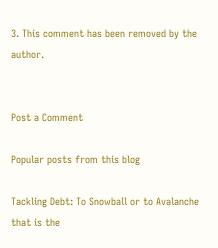3. This comment has been removed by the author.


Post a Comment

Popular posts from this blog

Tackling Debt: To Snowball or to Avalanche that is the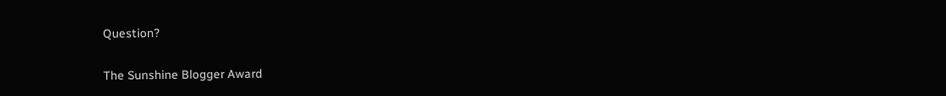Question?

The Sunshine Blogger Award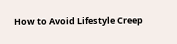How to Avoid Lifestyle Creep